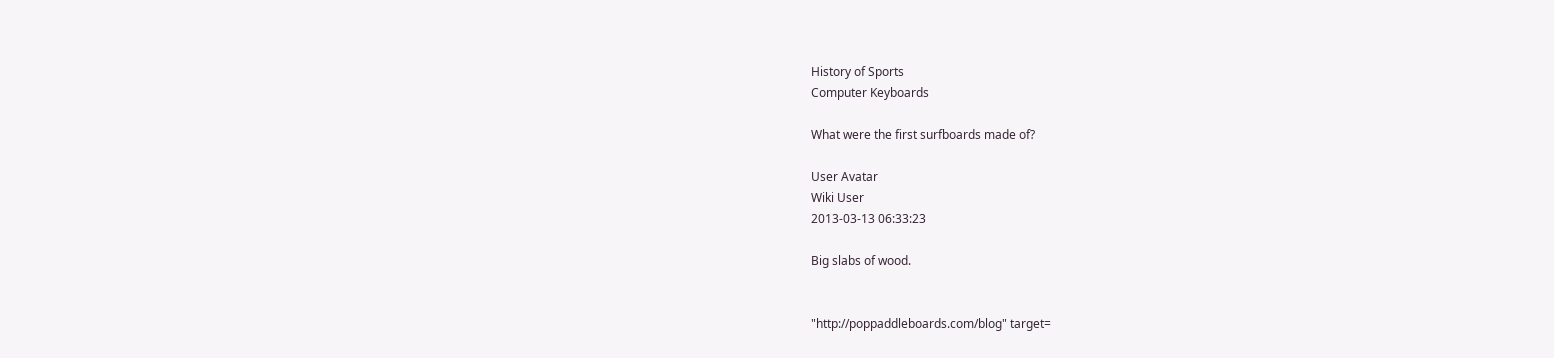History of Sports
Computer Keyboards

What were the first surfboards made of?

User Avatar
Wiki User
2013-03-13 06:33:23

Big slabs of wood.


"http://poppaddleboards.com/blog" target=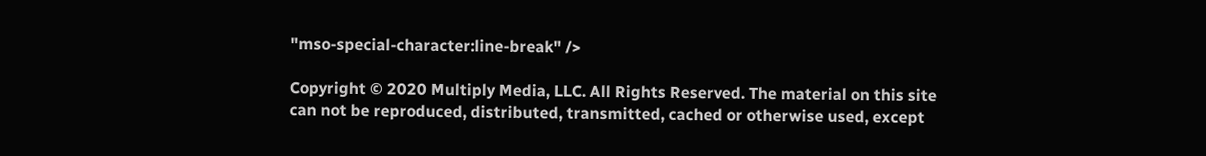"mso-special-character:line-break" />

Copyright © 2020 Multiply Media, LLC. All Rights Reserved. The material on this site can not be reproduced, distributed, transmitted, cached or otherwise used, except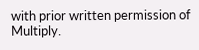with prior written permission of Multiply.